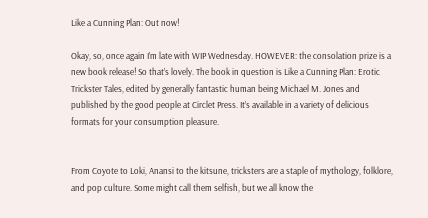Like a Cunning Plan: Out now!

Okay, so, once again I’m late with WIP Wednesday. HOWEVER: the consolation prize is a new book release! So that’s lovely. The book in question is Like a Cunning Plan: Erotic Trickster Tales, edited by generally fantastic human being Michael M. Jones and published by the good people at Circlet Press. It’s available in a variety of delicious formats for your consumption pleasure.


From Coyote to Loki, Anansi to the kitsune, tricksters are a staple of mythology, folklore, and pop culture. Some might call them selfish, but we all know the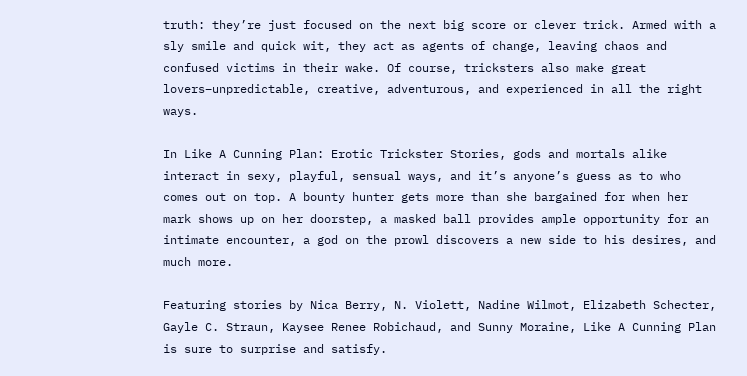truth: they’re just focused on the next big score or clever trick. Armed with a sly smile and quick wit, they act as agents of change, leaving chaos and confused victims in their wake. Of course, tricksters also make great lovers–unpredictable, creative, adventurous, and experienced in all the right ways.

In Like A Cunning Plan: Erotic Trickster Stories, gods and mortals alike interact in sexy, playful, sensual ways, and it’s anyone’s guess as to who comes out on top. A bounty hunter gets more than she bargained for when her mark shows up on her doorstep, a masked ball provides ample opportunity for an intimate encounter, a god on the prowl discovers a new side to his desires, and much more.

Featuring stories by Nica Berry, N. Violett, Nadine Wilmot, Elizabeth Schecter, Gayle C. Straun, Kaysee Renee Robichaud, and Sunny Moraine, Like A Cunning Plan is sure to surprise and satisfy.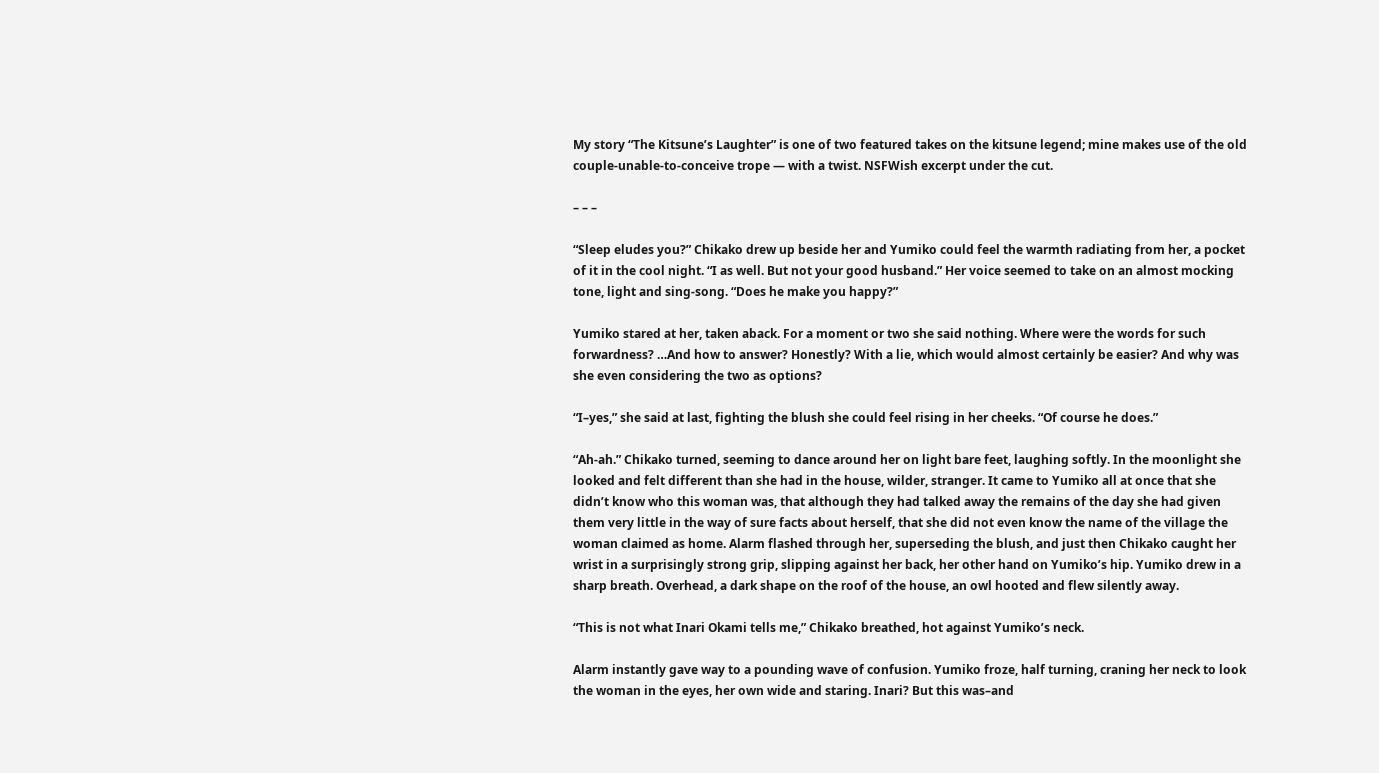My story “The Kitsune’s Laughter” is one of two featured takes on the kitsune legend; mine makes use of the old couple-unable-to-conceive trope — with a twist. NSFWish excerpt under the cut.

– – –

“Sleep eludes you?” Chikako drew up beside her and Yumiko could feel the warmth radiating from her, a pocket of it in the cool night. “I as well. But not your good husband.” Her voice seemed to take on an almost mocking tone, light and sing-song. “Does he make you happy?”

Yumiko stared at her, taken aback. For a moment or two she said nothing. Where were the words for such forwardness? …And how to answer? Honestly? With a lie, which would almost certainly be easier? And why was she even considering the two as options?

“I–yes,” she said at last, fighting the blush she could feel rising in her cheeks. “Of course he does.”

“Ah-ah.” Chikako turned, seeming to dance around her on light bare feet, laughing softly. In the moonlight she looked and felt different than she had in the house, wilder, stranger. It came to Yumiko all at once that she didn’t know who this woman was, that although they had talked away the remains of the day she had given them very little in the way of sure facts about herself, that she did not even know the name of the village the woman claimed as home. Alarm flashed through her, superseding the blush, and just then Chikako caught her wrist in a surprisingly strong grip, slipping against her back, her other hand on Yumiko’s hip. Yumiko drew in a sharp breath. Overhead, a dark shape on the roof of the house, an owl hooted and flew silently away.

“This is not what Inari Okami tells me,” Chikako breathed, hot against Yumiko’s neck.

Alarm instantly gave way to a pounding wave of confusion. Yumiko froze, half turning, craning her neck to look the woman in the eyes, her own wide and staring. Inari? But this was–and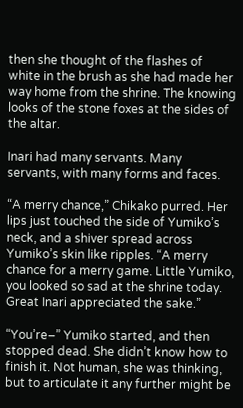then she thought of the flashes of white in the brush as she had made her way home from the shrine. The knowing looks of the stone foxes at the sides of the altar.

Inari had many servants. Many servants, with many forms and faces.

“A merry chance,” Chikako purred. Her lips just touched the side of Yumiko’s neck, and a shiver spread across Yumiko’s skin like ripples. “A merry chance for a merry game. Little Yumiko, you looked so sad at the shrine today. Great Inari appreciated the sake.”

“You’re–” Yumiko started, and then stopped dead. She didn’t know how to finish it. Not human, she was thinking, but to articulate it any further might be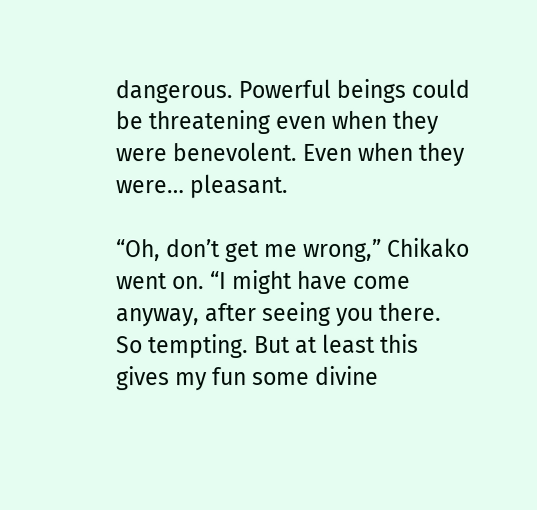dangerous. Powerful beings could be threatening even when they were benevolent. Even when they were… pleasant.

“Oh, don’t get me wrong,” Chikako went on. “I might have come anyway, after seeing you there. So tempting. But at least this gives my fun some divine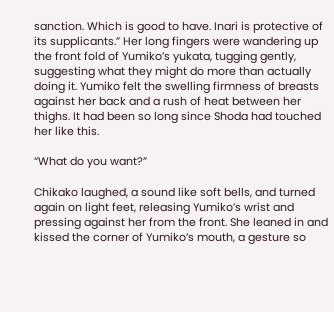sanction. Which is good to have. Inari is protective of its supplicants.” Her long fingers were wandering up the front fold of Yumiko’s yukata, tugging gently, suggesting what they might do more than actually doing it. Yumiko felt the swelling firmness of breasts against her back and a rush of heat between her thighs. It had been so long since Shoda had touched her like this.

“What do you want?”

Chikako laughed, a sound like soft bells, and turned again on light feet, releasing Yumiko’s wrist and pressing against her from the front. She leaned in and kissed the corner of Yumiko’s mouth, a gesture so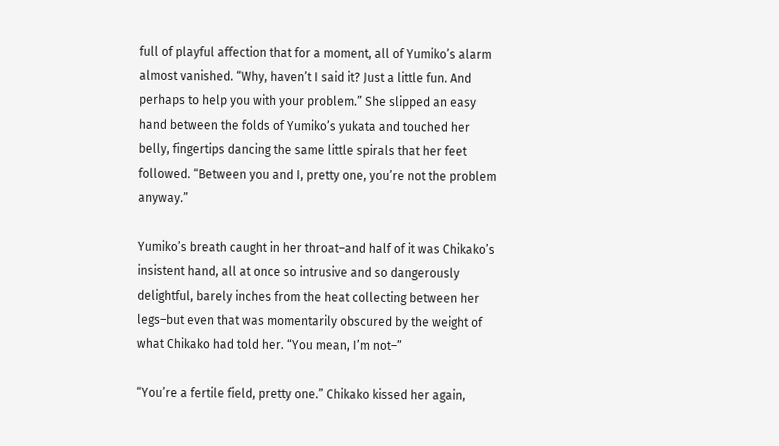full of playful affection that for a moment, all of Yumiko’s alarm almost vanished. “Why, haven’t I said it? Just a little fun. And perhaps to help you with your problem.” She slipped an easy hand between the folds of Yumiko’s yukata and touched her belly, fingertips dancing the same little spirals that her feet followed. “Between you and I, pretty one, you’re not the problem anyway.”

Yumiko’s breath caught in her throat–and half of it was Chikako’s insistent hand, all at once so intrusive and so dangerously delightful, barely inches from the heat collecting between her legs–but even that was momentarily obscured by the weight of what Chikako had told her. “You mean, I’m not–”

“You’re a fertile field, pretty one.” Chikako kissed her again,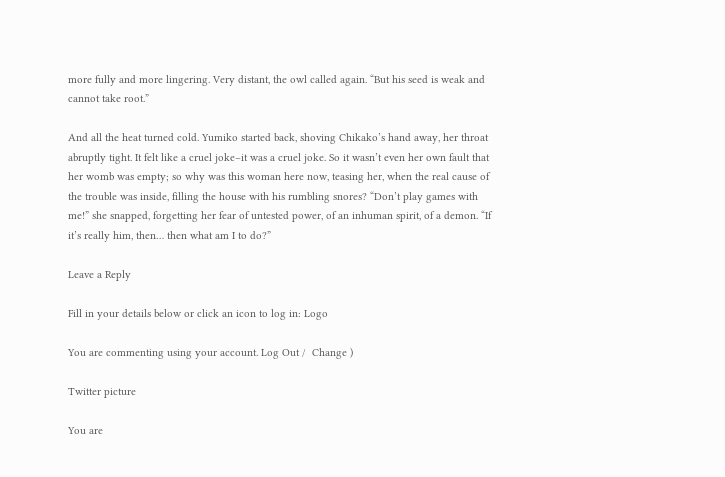more fully and more lingering. Very distant, the owl called again. “But his seed is weak and cannot take root.”

And all the heat turned cold. Yumiko started back, shoving Chikako’s hand away, her throat abruptly tight. It felt like a cruel joke–it was a cruel joke. So it wasn’t even her own fault that her womb was empty; so why was this woman here now, teasing her, when the real cause of the trouble was inside, filling the house with his rumbling snores? “Don’t play games with me!” she snapped, forgetting her fear of untested power, of an inhuman spirit, of a demon. “If it’s really him, then… then what am I to do?”

Leave a Reply

Fill in your details below or click an icon to log in: Logo

You are commenting using your account. Log Out /  Change )

Twitter picture

You are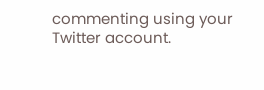commenting using your Twitter account.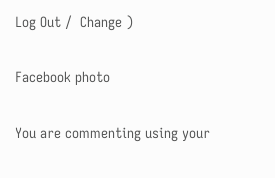Log Out /  Change )

Facebook photo

You are commenting using your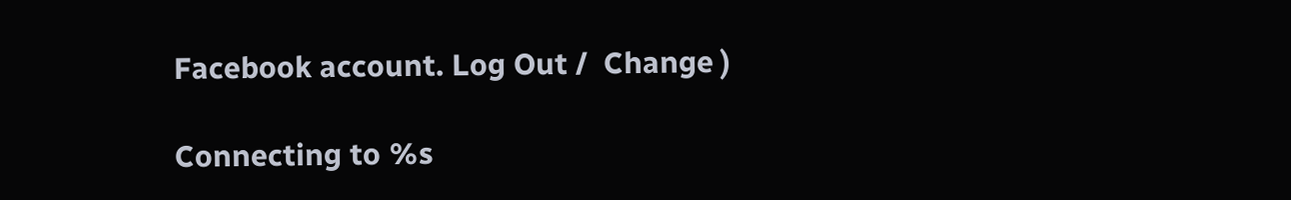Facebook account. Log Out /  Change )

Connecting to %s